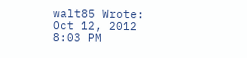walt85 Wrote:
Oct 12, 2012 8:03 PM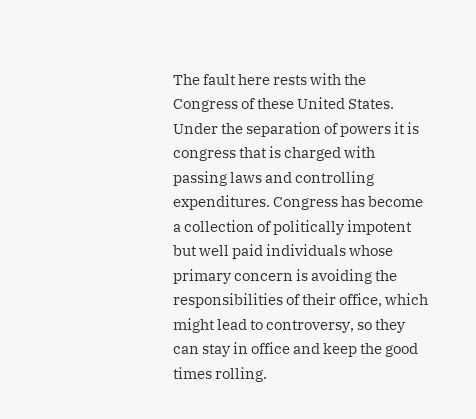The fault here rests with the Congress of these United States. Under the separation of powers it is congress that is charged with passing laws and controlling expenditures. Congress has become a collection of politically impotent but well paid individuals whose primary concern is avoiding the responsibilities of their office, which might lead to controversy, so they can stay in office and keep the good times rolling.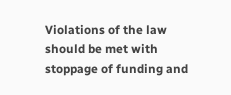Violations of the law should be met with stoppage of funding and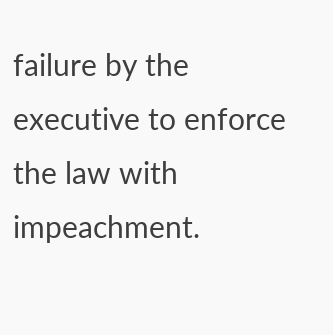failure by the executive to enforce the law with impeachment.